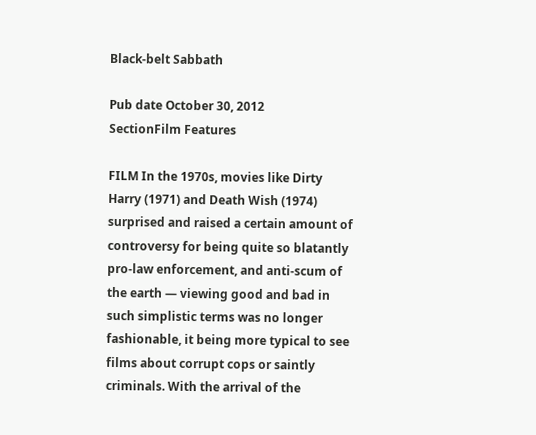Black-belt Sabbath

Pub date October 30, 2012
SectionFilm Features

FILM In the 1970s, movies like Dirty Harry (1971) and Death Wish (1974) surprised and raised a certain amount of controversy for being quite so blatantly pro-law enforcement, and anti-scum of the earth — viewing good and bad in such simplistic terms was no longer fashionable, it being more typical to see films about corrupt cops or saintly criminals. With the arrival of the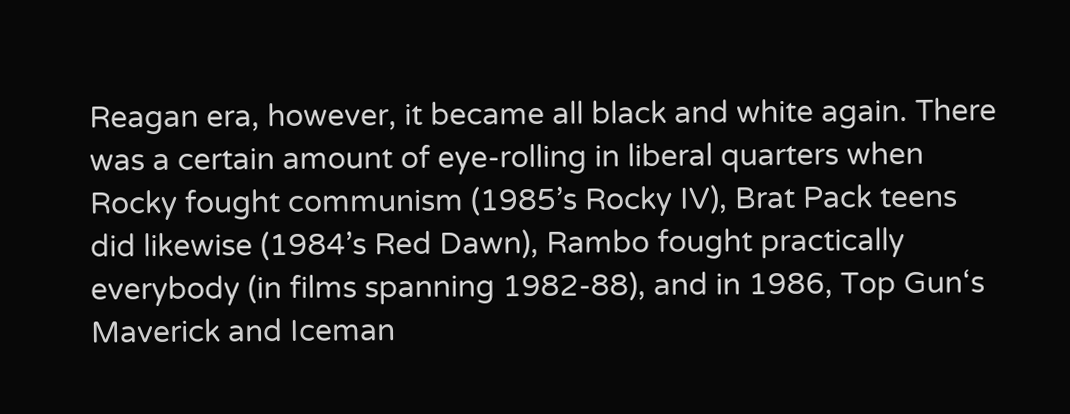Reagan era, however, it became all black and white again. There was a certain amount of eye-rolling in liberal quarters when Rocky fought communism (1985’s Rocky IV), Brat Pack teens did likewise (1984’s Red Dawn), Rambo fought practically everybody (in films spanning 1982-88), and in 1986, Top Gun‘s Maverick and Iceman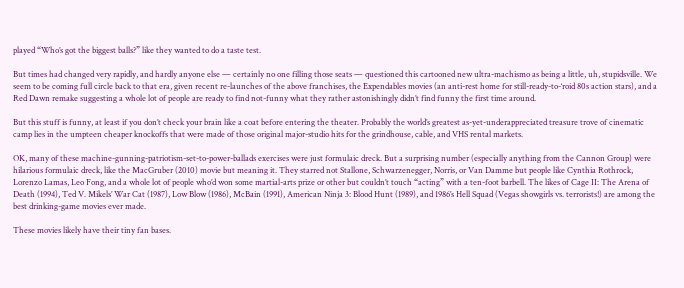played “Who’s got the biggest balls?” like they wanted to do a taste test.

But times had changed very rapidly, and hardly anyone else — certainly no one filling those seats — questioned this cartooned new ultra-machismo as being a little, uh, stupidsville. We seem to be coming full circle back to that era, given recent re-launches of the above franchises, the Expendables movies (an anti-rest home for still-ready-to-‘roid 80s action stars), and a Red Dawn remake suggesting a whole lot of people are ready to find not-funny what they rather astonishingly didn’t find funny the first time around.

But this stuff is funny, at least if you don’t check your brain like a coat before entering the theater. Probably the world’s greatest as-yet-underappreciated treasure trove of cinematic camp lies in the umpteen cheaper knockoffs that were made of those original major-studio hits for the grindhouse, cable, and VHS rental markets.

OK, many of these machine-gunning-patriotism-set-to-power-ballads exercises were just formulaic dreck. But a surprising number (especially anything from the Cannon Group) were hilarious formulaic dreck, like the MacGruber (2010) movie but meaning it. They starred not Stallone, Schwarzenegger, Norris, or Van Damme but people like Cynthia Rothrock, Lorenzo Lamas, Leo Fong, and a whole lot of people who’d won some martial-arts prize or other but couldn’t touch “acting” with a ten-foot barbell. The likes of Cage II: The Arena of Death (1994), Ted V. Mikels’ War Cat (1987), Low Blow (1986), McBain (1991), American Ninja 3: Blood Hunt (1989), and 1986’s Hell Squad (Vegas showgirls vs. terrorists!) are among the best drinking-game movies ever made.

These movies likely have their tiny fan bases.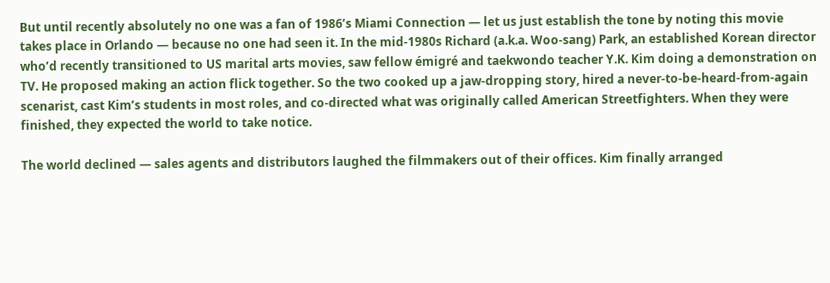But until recently absolutely no one was a fan of 1986’s Miami Connection — let us just establish the tone by noting this movie takes place in Orlando — because no one had seen it. In the mid-1980s Richard (a.k.a. Woo-sang) Park, an established Korean director who’d recently transitioned to US marital arts movies, saw fellow émigré and taekwondo teacher Y.K. Kim doing a demonstration on TV. He proposed making an action flick together. So the two cooked up a jaw-dropping story, hired a never-to-be-heard-from-again scenarist, cast Kim’s students in most roles, and co-directed what was originally called American Streetfighters. When they were finished, they expected the world to take notice.

The world declined — sales agents and distributors laughed the filmmakers out of their offices. Kim finally arranged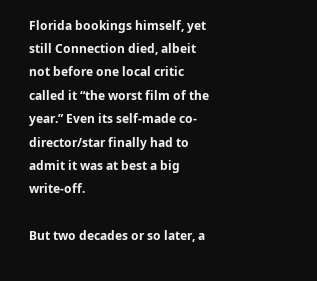Florida bookings himself, yet still Connection died, albeit not before one local critic called it “the worst film of the year.” Even its self-made co-director/star finally had to admit it was at best a big write-off.

But two decades or so later, a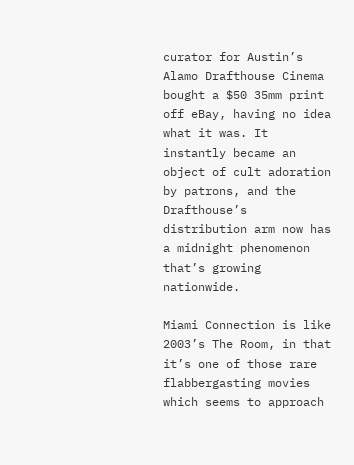curator for Austin’s Alamo Drafthouse Cinema bought a $50 35mm print off eBay, having no idea what it was. It instantly became an object of cult adoration by patrons, and the Drafthouse’s distribution arm now has a midnight phenomenon that’s growing nationwide.

Miami Connection is like 2003’s The Room, in that it’s one of those rare flabbergasting movies which seems to approach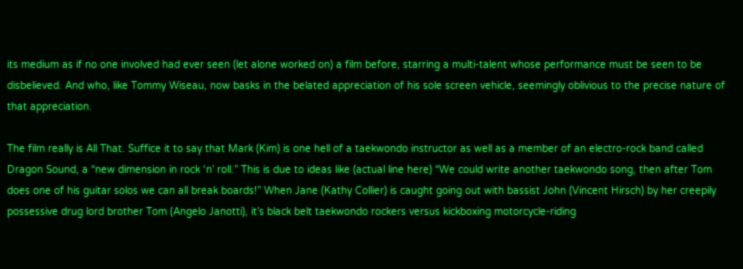its medium as if no one involved had ever seen (let alone worked on) a film before, starring a multi-talent whose performance must be seen to be disbelieved. And who, like Tommy Wiseau, now basks in the belated appreciation of his sole screen vehicle, seemingly oblivious to the precise nature of that appreciation.

The film really is All That. Suffice it to say that Mark (Kim) is one hell of a taekwondo instructor as well as a member of an electro-rock band called Dragon Sound, a “new dimension in rock ‘n’ roll.” This is due to ideas like (actual line here) “We could write another taekwondo song, then after Tom does one of his guitar solos we can all break boards!” When Jane (Kathy Collier) is caught going out with bassist John (Vincent Hirsch) by her creepily possessive drug lord brother Tom (Angelo Janotti), it’s black belt taekwondo rockers versus kickboxing motorcycle-riding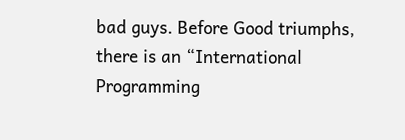bad guys. Before Good triumphs, there is an “International Programming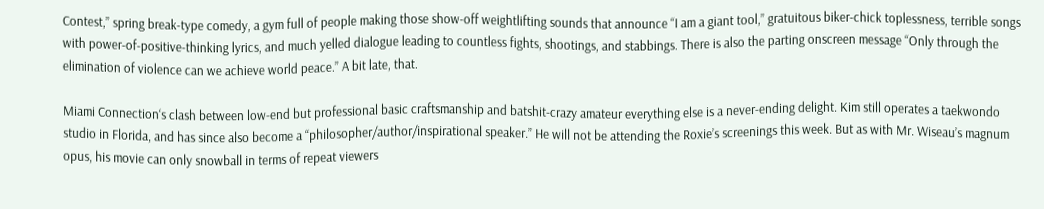Contest,” spring break-type comedy, a gym full of people making those show-off weightlifting sounds that announce “I am a giant tool,” gratuitous biker-chick toplessness, terrible songs with power-of-positive-thinking lyrics, and much yelled dialogue leading to countless fights, shootings, and stabbings. There is also the parting onscreen message “Only through the elimination of violence can we achieve world peace.” A bit late, that.

Miami Connection‘s clash between low-end but professional basic craftsmanship and batshit-crazy amateur everything else is a never-ending delight. Kim still operates a taekwondo studio in Florida, and has since also become a “philosopher/author/inspirational speaker.” He will not be attending the Roxie’s screenings this week. But as with Mr. Wiseau’s magnum opus, his movie can only snowball in terms of repeat viewers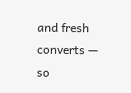and fresh converts — so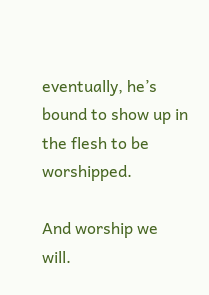eventually, he’s bound to show up in the flesh to be worshipped.

And worship we will.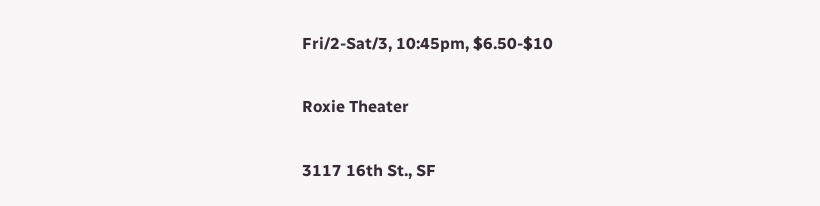Fri/2-Sat/3, 10:45pm, $6.50-$10

Roxie Theater

3117 16th St., SF